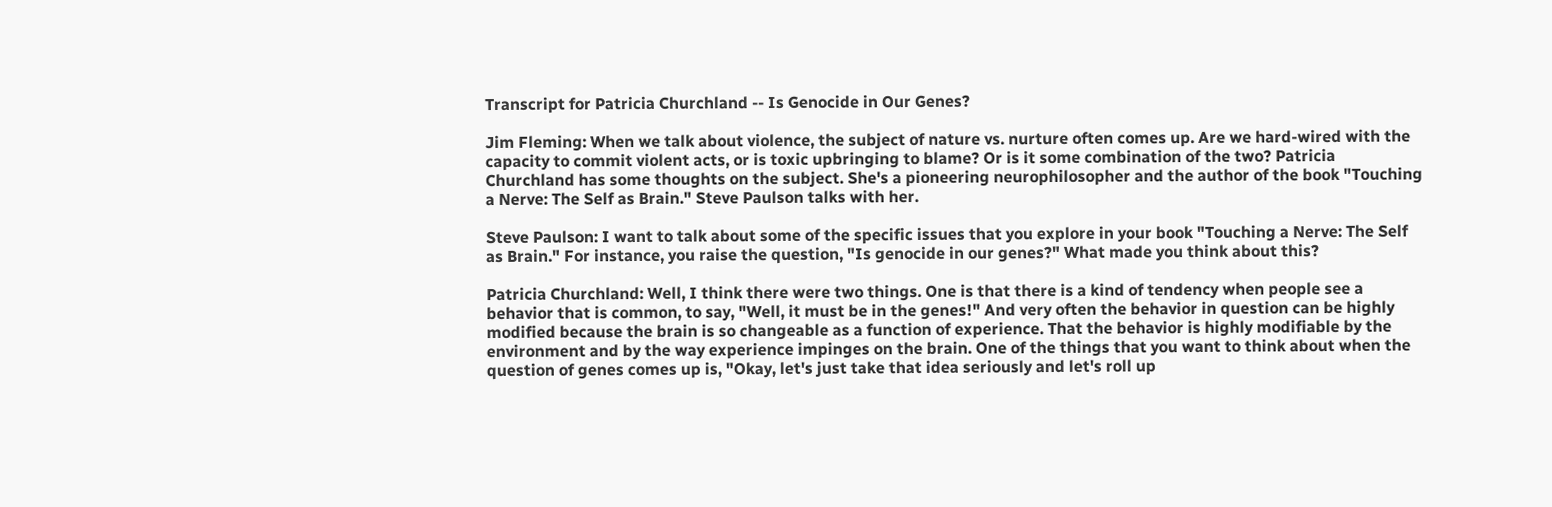Transcript for Patricia Churchland -- Is Genocide in Our Genes?

Jim Fleming: When we talk about violence, the subject of nature vs. nurture often comes up. Are we hard-wired with the capacity to commit violent acts, or is toxic upbringing to blame? Or is it some combination of the two? Patricia Churchland has some thoughts on the subject. She's a pioneering neurophilosopher and the author of the book "Touching a Nerve: The Self as Brain." Steve Paulson talks with her.

Steve Paulson: I want to talk about some of the specific issues that you explore in your book "Touching a Nerve: The Self as Brain." For instance, you raise the question, "Is genocide in our genes?" What made you think about this?

Patricia Churchland: Well, I think there were two things. One is that there is a kind of tendency when people see a behavior that is common, to say, "Well, it must be in the genes!" And very often the behavior in question can be highly modified because the brain is so changeable as a function of experience. That the behavior is highly modifiable by the environment and by the way experience impinges on the brain. One of the things that you want to think about when the question of genes comes up is, "Okay, let's just take that idea seriously and let's roll up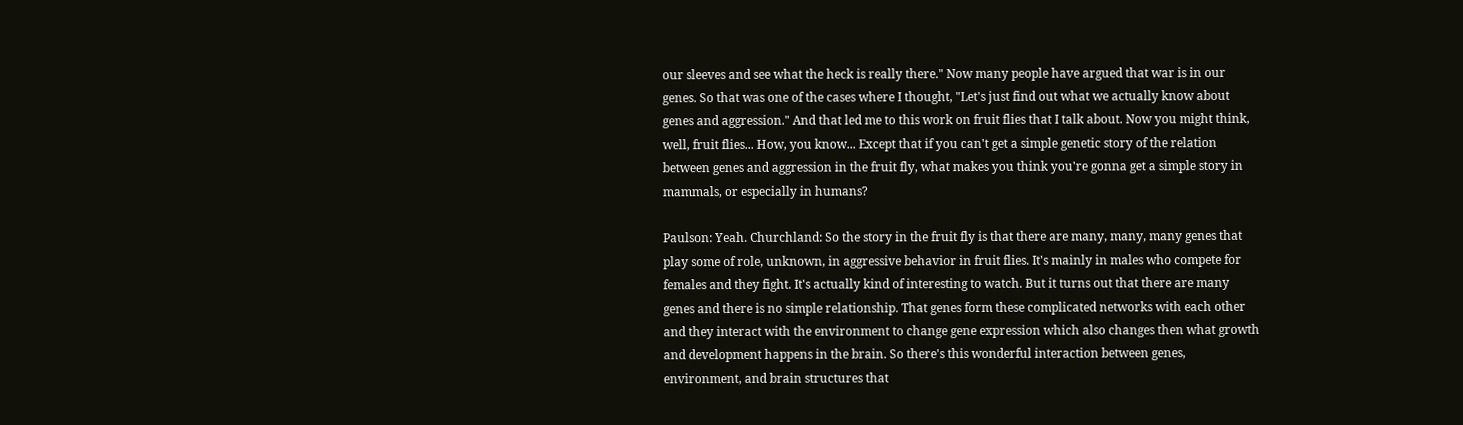our sleeves and see what the heck is really there." Now many people have argued that war is in our genes. So that was one of the cases where I thought, "Let's just find out what we actually know about genes and aggression." And that led me to this work on fruit flies that I talk about. Now you might think, well, fruit flies... How, you know... Except that if you can't get a simple genetic story of the relation between genes and aggression in the fruit fly, what makes you think you're gonna get a simple story in mammals, or especially in humans?

Paulson: Yeah. Churchland: So the story in the fruit fly is that there are many, many, many genes that play some of role, unknown, in aggressive behavior in fruit flies. It's mainly in males who compete for females and they fight. It's actually kind of interesting to watch. But it turns out that there are many genes and there is no simple relationship. That genes form these complicated networks with each other and they interact with the environment to change gene expression which also changes then what growth and development happens in the brain. So there's this wonderful interaction between genes, environment, and brain structures that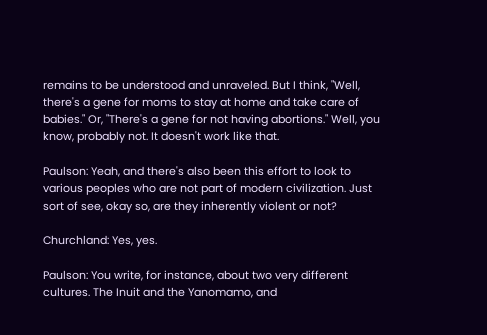remains to be understood and unraveled. But I think, "Well, there's a gene for moms to stay at home and take care of babies." Or, "There's a gene for not having abortions." Well, you know, probably not. It doesn't work like that.

Paulson: Yeah, and there's also been this effort to look to various peoples who are not part of modern civilization. Just sort of see, okay so, are they inherently violent or not?

Churchland: Yes, yes.

Paulson: You write, for instance, about two very different cultures. The Inuit and the Yanomamo, and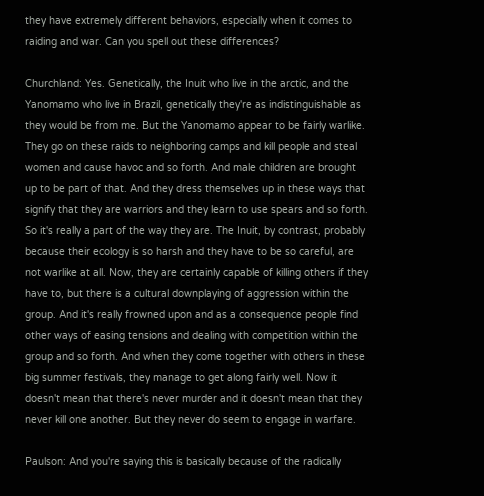they have extremely different behaviors, especially when it comes to raiding and war. Can you spell out these differences?

Churchland: Yes. Genetically, the Inuit who live in the arctic, and the Yanomamo who live in Brazil, genetically they're as indistinguishable as they would be from me. But the Yanomamo appear to be fairly warlike. They go on these raids to neighboring camps and kill people and steal women and cause havoc and so forth. And male children are brought up to be part of that. And they dress themselves up in these ways that signify that they are warriors and they learn to use spears and so forth. So it's really a part of the way they are. The Inuit, by contrast, probably because their ecology is so harsh and they have to be so careful, are not warlike at all. Now, they are certainly capable of killing others if they have to, but there is a cultural downplaying of aggression within the group. And it's really frowned upon and as a consequence people find other ways of easing tensions and dealing with competition within the group and so forth. And when they come together with others in these big summer festivals, they manage to get along fairly well. Now it doesn't mean that there's never murder and it doesn't mean that they never kill one another. But they never do seem to engage in warfare.

Paulson: And you're saying this is basically because of the radically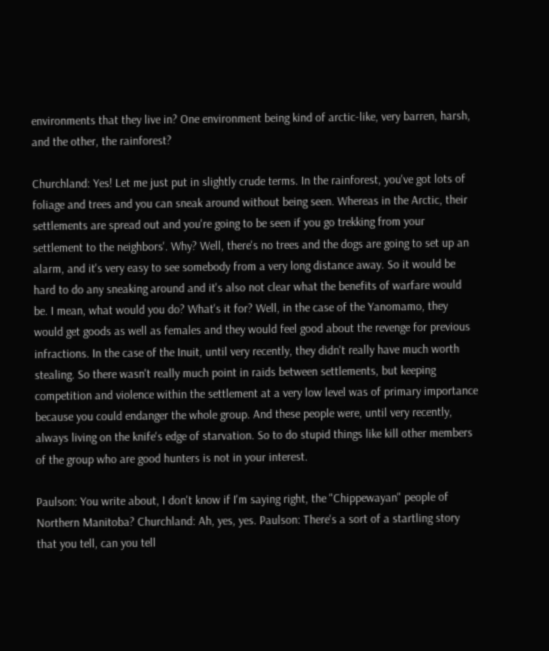environments that they live in? One environment being kind of arctic-like, very barren, harsh, and the other, the rainforest?

Churchland: Yes! Let me just put in slightly crude terms. In the rainforest, you've got lots of foliage and trees and you can sneak around without being seen. Whereas in the Arctic, their settlements are spread out and you're going to be seen if you go trekking from your settlement to the neighbors'. Why? Well, there's no trees and the dogs are going to set up an alarm, and it's very easy to see somebody from a very long distance away. So it would be hard to do any sneaking around and it's also not clear what the benefits of warfare would be. I mean, what would you do? What's it for? Well, in the case of the Yanomamo, they would get goods as well as females and they would feel good about the revenge for previous infractions. In the case of the Inuit, until very recently, they didn't really have much worth stealing. So there wasn't really much point in raids between settlements, but keeping competition and violence within the settlement at a very low level was of primary importance because you could endanger the whole group. And these people were, until very recently, always living on the knife's edge of starvation. So to do stupid things like kill other members of the group who are good hunters is not in your interest.

Paulson: You write about, I don't know if I'm saying right, the "Chippewayan" people of Northern Manitoba? Churchland: Ah, yes, yes. Paulson: There's a sort of a startling story that you tell, can you tell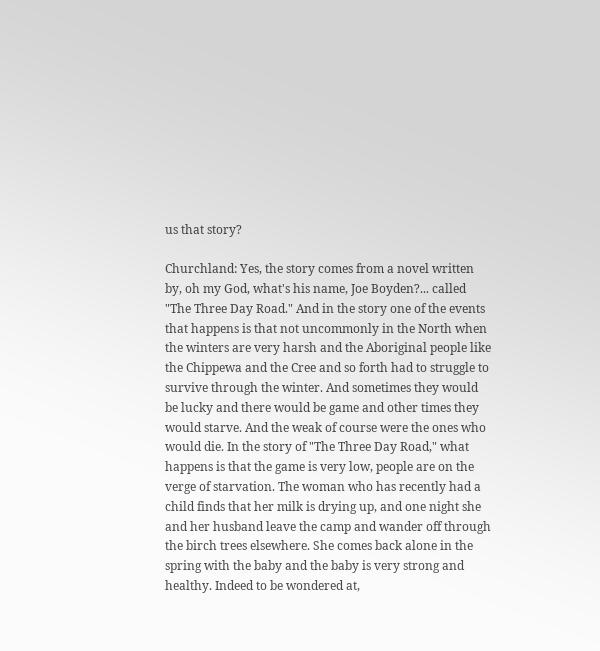us that story?

Churchland: Yes, the story comes from a novel written by, oh my God, what's his name, Joe Boyden?... called "The Three Day Road." And in the story one of the events that happens is that not uncommonly in the North when the winters are very harsh and the Aboriginal people like the Chippewa and the Cree and so forth had to struggle to survive through the winter. And sometimes they would be lucky and there would be game and other times they would starve. And the weak of course were the ones who would die. In the story of "The Three Day Road," what happens is that the game is very low, people are on the verge of starvation. The woman who has recently had a child finds that her milk is drying up, and one night she and her husband leave the camp and wander off through the birch trees elsewhere. She comes back alone in the spring with the baby and the baby is very strong and healthy. Indeed to be wondered at,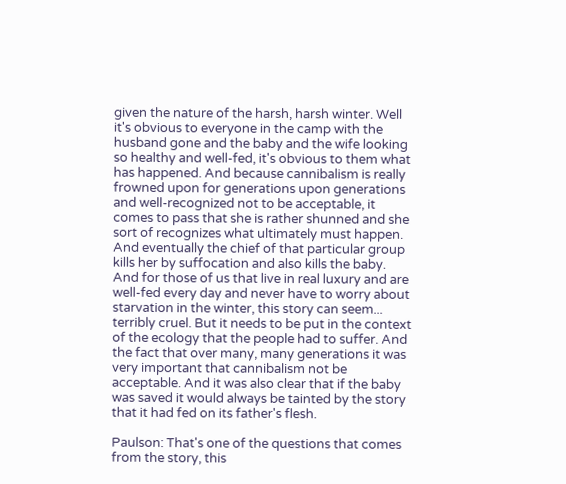given the nature of the harsh, harsh winter. Well it's obvious to everyone in the camp with the husband gone and the baby and the wife looking so healthy and well-fed, it's obvious to them what has happened. And because cannibalism is really frowned upon for generations upon generations and well-recognized not to be acceptable, it comes to pass that she is rather shunned and she sort of recognizes what ultimately must happen. And eventually the chief of that particular group kills her by suffocation and also kills the baby. And for those of us that live in real luxury and are well-fed every day and never have to worry about starvation in the winter, this story can seem... terribly cruel. But it needs to be put in the context of the ecology that the people had to suffer. And the fact that over many, many generations it was very important that cannibalism not be acceptable. And it was also clear that if the baby was saved it would always be tainted by the story that it had fed on its father's flesh.

Paulson: That's one of the questions that comes from the story, this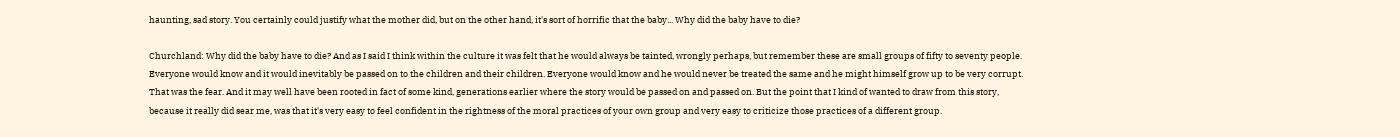haunting, sad story. You certainly could justify what the mother did, but on the other hand, it's sort of horrific that the baby... Why did the baby have to die?

Churchland: Why did the baby have to die? And as I said I think within the culture it was felt that he would always be tainted, wrongly perhaps, but remember these are small groups of fifty to seventy people. Everyone would know and it would inevitably be passed on to the children and their children. Everyone would know and he would never be treated the same and he might himself grow up to be very corrupt. That was the fear. And it may well have been rooted in fact of some kind, generations earlier where the story would be passed on and passed on. But the point that I kind of wanted to draw from this story, because it really did sear me, was that it's very easy to feel confident in the rightness of the moral practices of your own group and very easy to criticize those practices of a different group.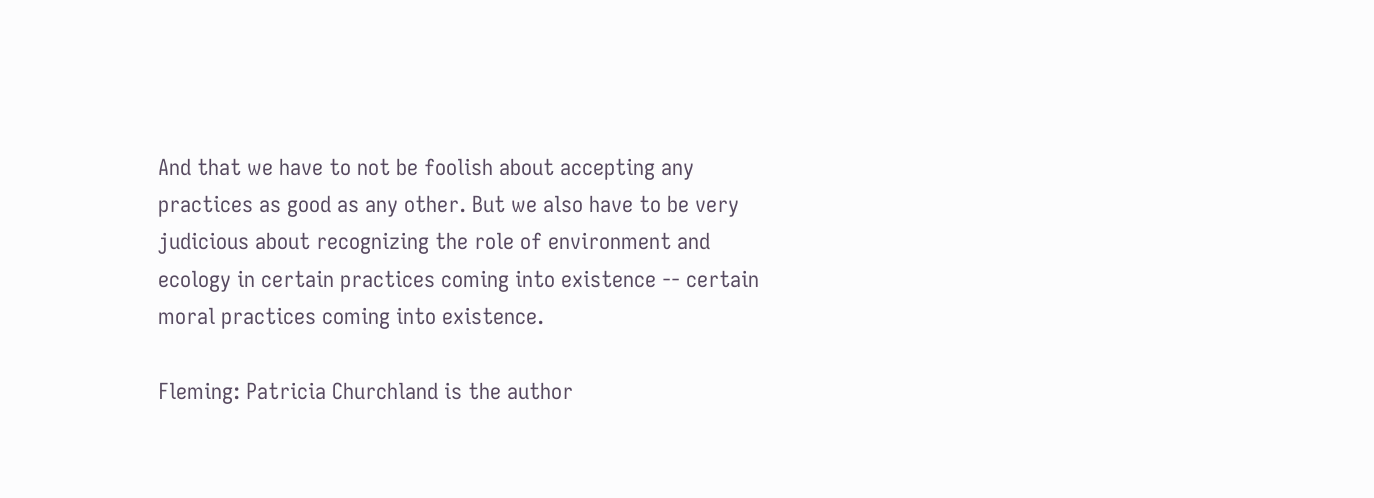And that we have to not be foolish about accepting any practices as good as any other. But we also have to be very judicious about recognizing the role of environment and ecology in certain practices coming into existence -- certain moral practices coming into existence.

Fleming: Patricia Churchland is the author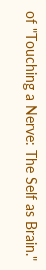of "Touching a Nerve: The Self as Brain."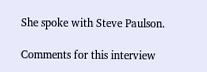She spoke with Steve Paulson.

Comments for this interview